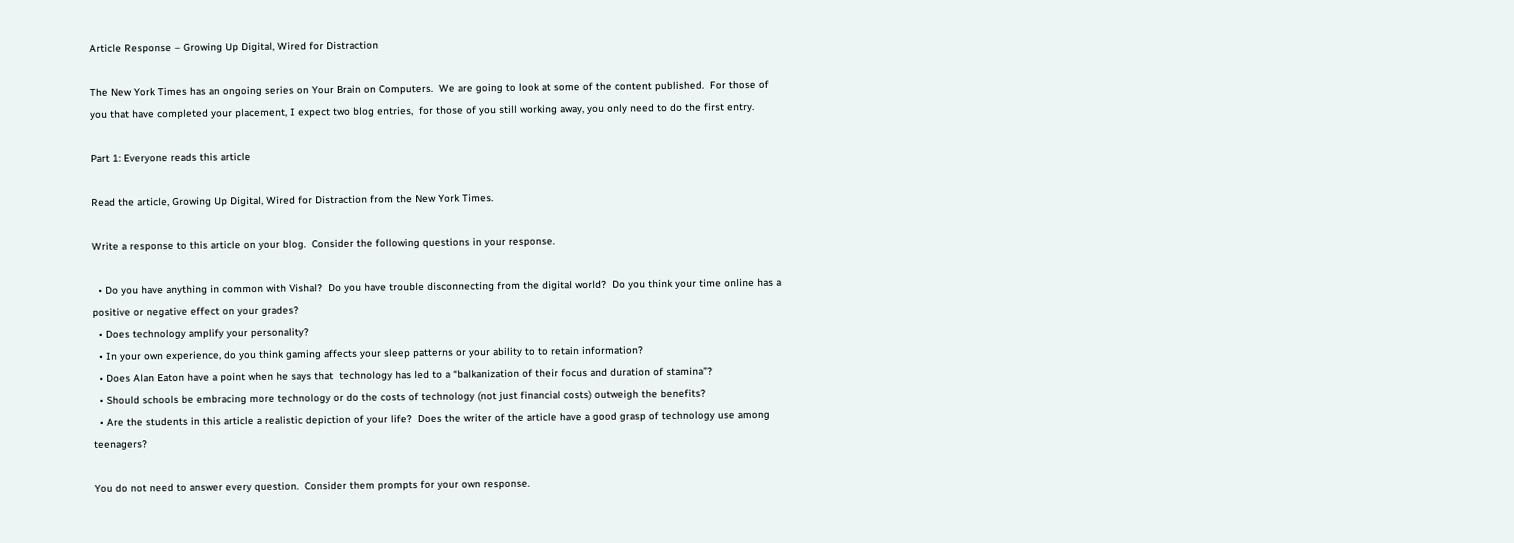Article Response – Growing Up Digital, Wired for Distraction

The New York Times has an ongoing series on Your Brain on Computers.  We are going to look at some of the content published.  For those of you that have completed your placement, I expect two blog entries,  for those of you still working away, you only need to do the first entry.

Part 1: Everyone reads this article

Read the article, Growing Up Digital, Wired for Distraction from the New York Times.

Write a response to this article on your blog.  Consider the following questions in your response.

  • Do you have anything in common with Vishal?  Do you have trouble disconnecting from the digital world?  Do you think your time online has a positive or negative effect on your grades?
  • Does technology amplify your personality?
  • In your own experience, do you think gaming affects your sleep patterns or your ability to to retain information?
  • Does Alan Eaton have a point when he says that  technology has led to a “balkanization of their focus and duration of stamina”?
  • Should schools be embracing more technology or do the costs of technology (not just financial costs) outweigh the benefits?
  • Are the students in this article a realistic depiction of your life?  Does the writer of the article have a good grasp of technology use among teenagers?

You do not need to answer every question.  Consider them prompts for your own response.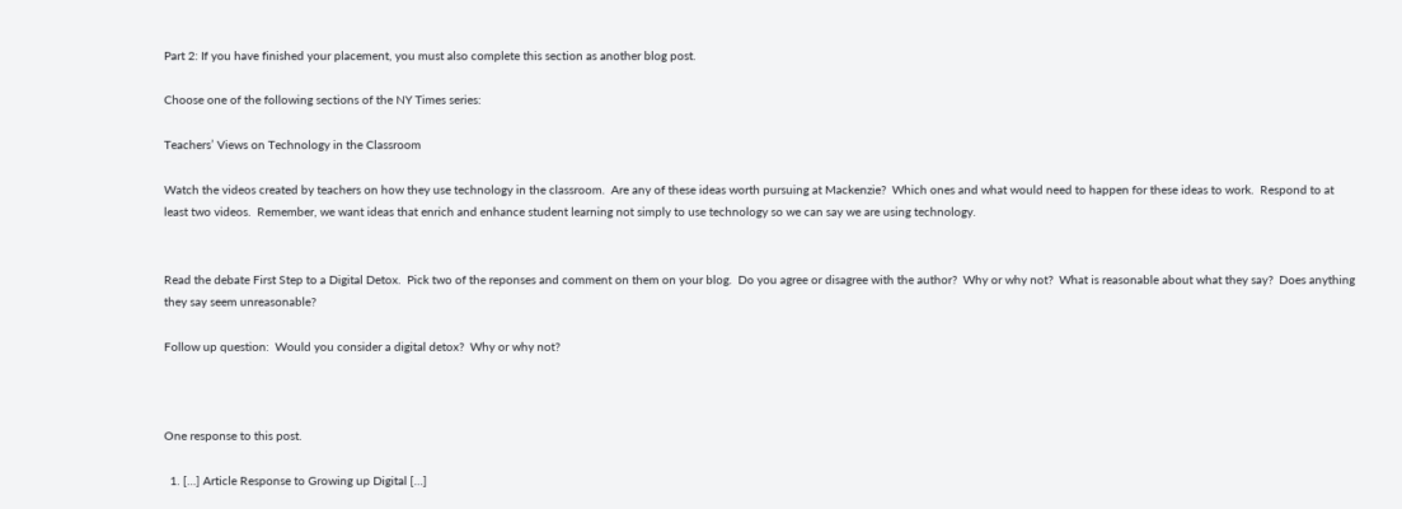Part 2: If you have finished your placement, you must also complete this section as another blog post.

Choose one of the following sections of the NY Times series:

Teachers’ Views on Technology in the Classroom

Watch the videos created by teachers on how they use technology in the classroom.  Are any of these ideas worth pursuing at Mackenzie?  Which ones and what would need to happen for these ideas to work.  Respond to at least two videos.  Remember, we want ideas that enrich and enhance student learning not simply to use technology so we can say we are using technology.


Read the debate First Step to a Digital Detox.  Pick two of the reponses and comment on them on your blog.  Do you agree or disagree with the author?  Why or why not?  What is reasonable about what they say?  Does anything they say seem unreasonable?

Follow up question:  Would you consider a digital detox?  Why or why not?



One response to this post.

  1. […] Article Response to Growing up Digital […]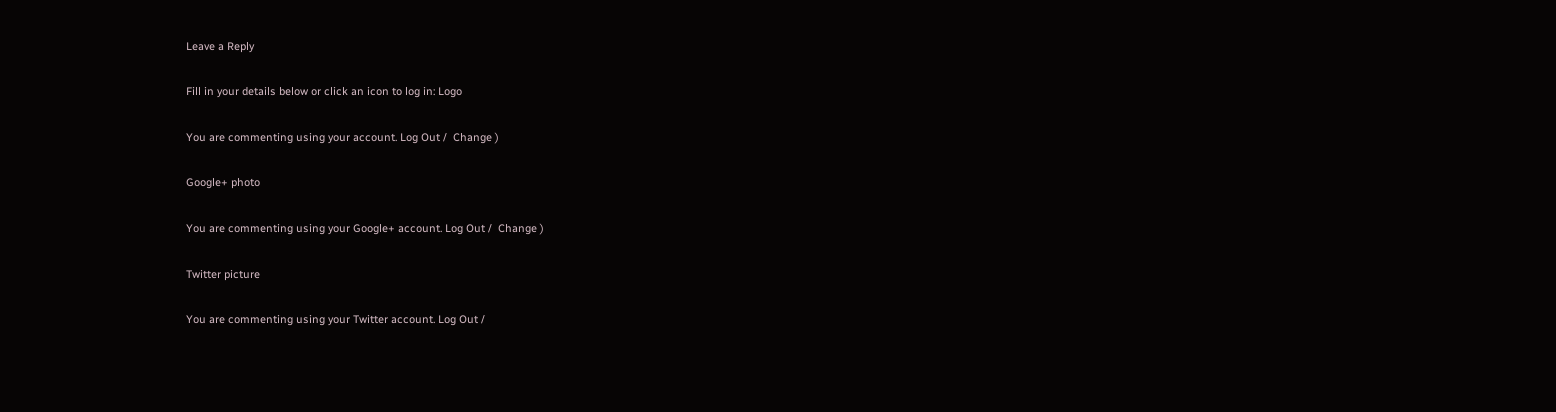Leave a Reply

Fill in your details below or click an icon to log in: Logo

You are commenting using your account. Log Out /  Change )

Google+ photo

You are commenting using your Google+ account. Log Out /  Change )

Twitter picture

You are commenting using your Twitter account. Log Out /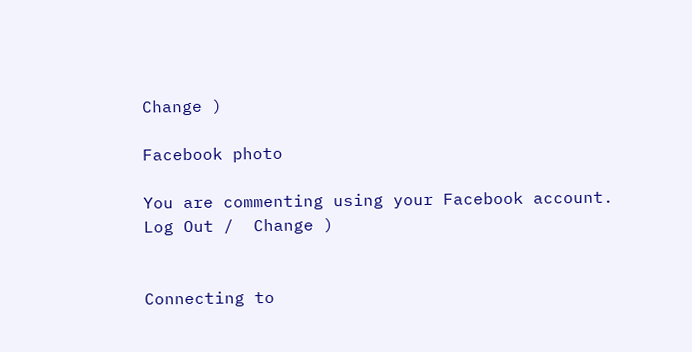Change )

Facebook photo

You are commenting using your Facebook account. Log Out /  Change )


Connecting to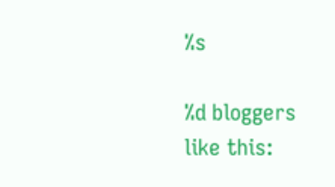%s

%d bloggers like this: